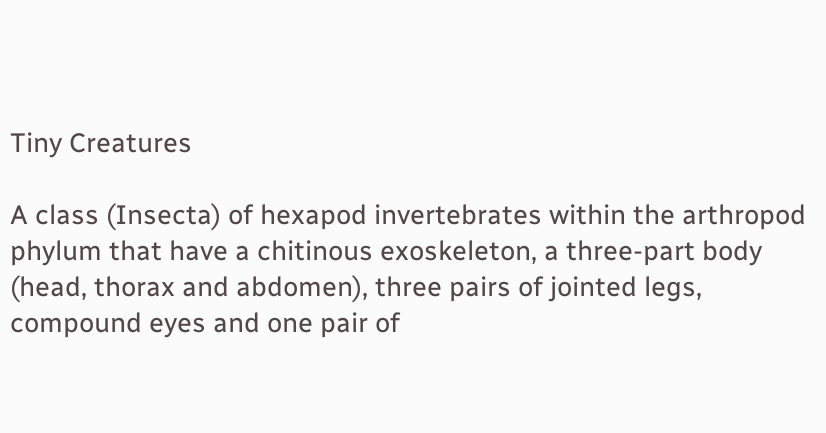Tiny Creatures

A class (Insecta) of hexapod invertebrates within the arthropod phylum that have a chitinous exoskeleton, a three-part body (head, thorax and abdomen), three pairs of jointed legs, compound eyes and one pair of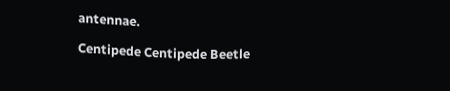antennae.

Centipede Centipede Beetle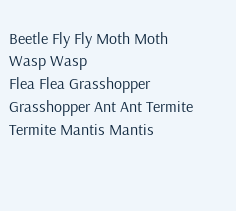Beetle Fly Fly Moth Moth Wasp Wasp
Flea Flea Grasshopper Grasshopper Ant Ant Termite Termite Mantis Mantis